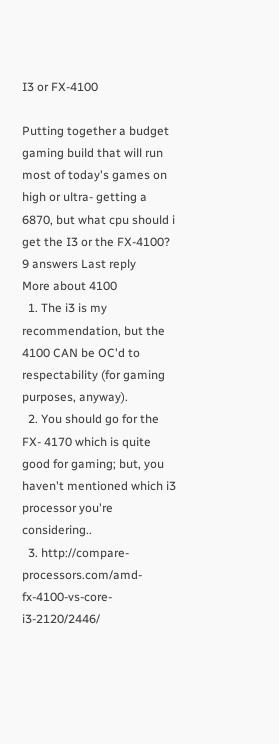I3 or FX-4100

Putting together a budget gaming build that will run most of today's games on high or ultra- getting a 6870, but what cpu should i get the I3 or the FX-4100?
9 answers Last reply
More about 4100
  1. The i3 is my recommendation, but the 4100 CAN be OC'd to respectability (for gaming purposes, anyway).
  2. You should go for the FX- 4170 which is quite good for gaming; but, you haven't mentioned which i3 processor you're considering..
  3. http://compare-processors.com/amd-fx-4100-vs-core-i3-2120/2446/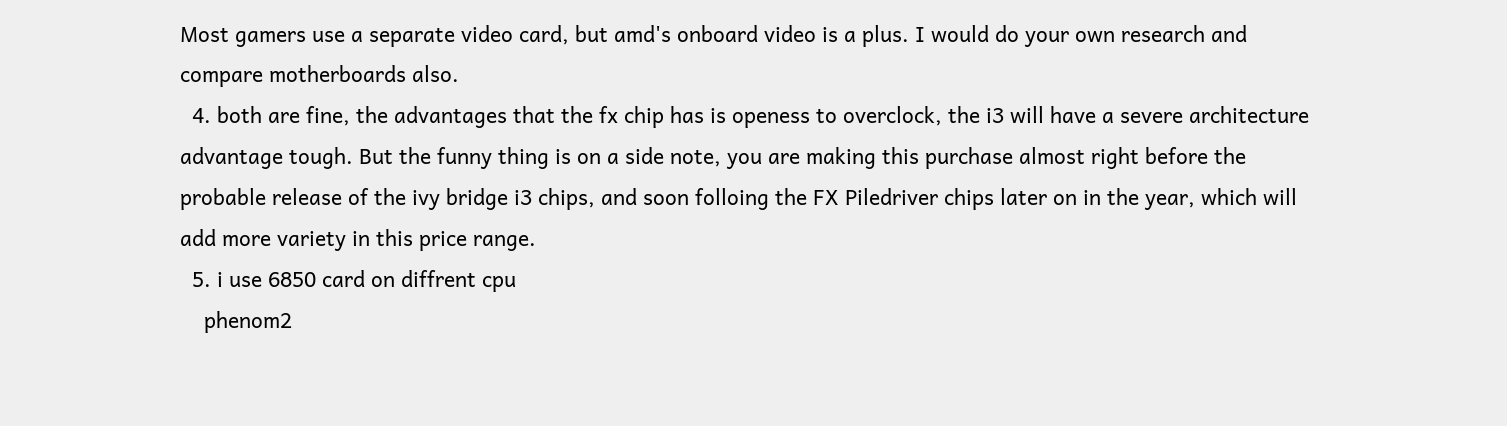Most gamers use a separate video card, but amd's onboard video is a plus. I would do your own research and compare motherboards also.
  4. both are fine, the advantages that the fx chip has is openess to overclock, the i3 will have a severe architecture advantage tough. But the funny thing is on a side note, you are making this purchase almost right before the probable release of the ivy bridge i3 chips, and soon folloing the FX Piledriver chips later on in the year, which will add more variety in this price range.
  5. i use 6850 card on diffrent cpu
    phenom2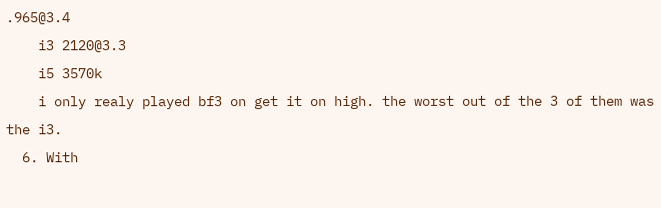.965@3.4
    i3 2120@3.3
    i5 3570k
    i only realy played bf3 on get it on high. the worst out of the 3 of them was the i3.
  6. With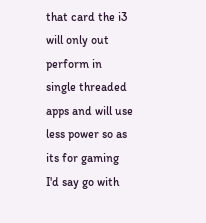that card the i3 will only out perform in single threaded apps and will use less power so as its for gaming I'd say go with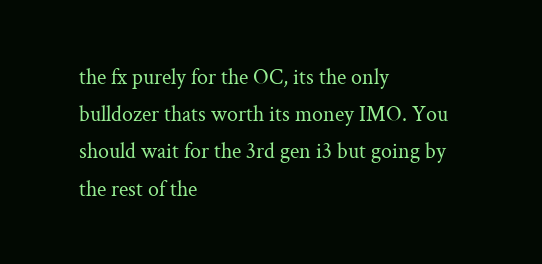the fx purely for the OC, its the only bulldozer thats worth its money IMO. You should wait for the 3rd gen i3 but going by the rest of the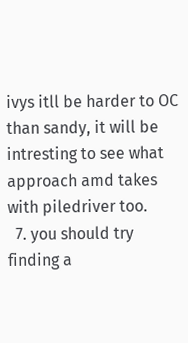ivys itll be harder to OC than sandy, it will be intresting to see what approach amd takes with piledriver too.
  7. you should try finding a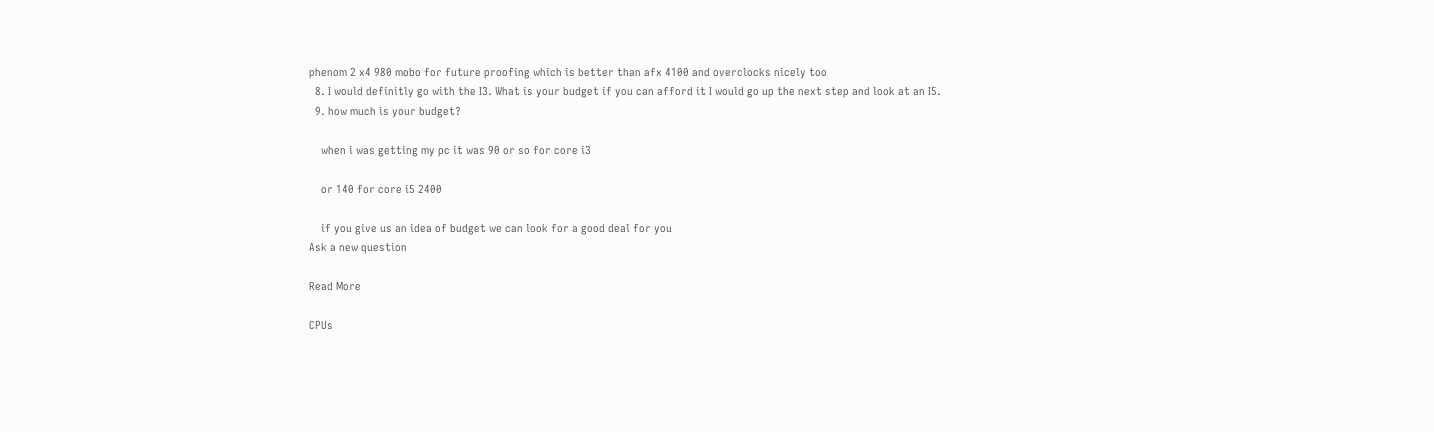phenom 2 x4 980 mobo for future proofing which is better than afx 4100 and overclocks nicely too
  8. I would definitly go with the I3. What is your budget if you can afford it I would go up the next step and look at an I5.
  9. how much is your budget?

    when i was getting my pc it was 90 or so for core i3

    or 140 for core i5 2400

    if you give us an idea of budget we can look for a good deal for you
Ask a new question

Read More

CPUs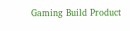Gaming Build Product